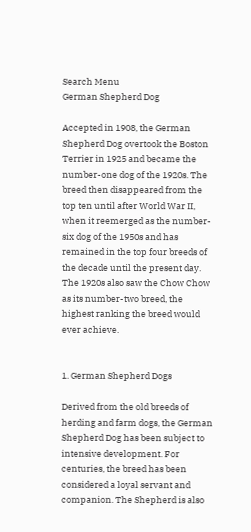Search Menu
German Shepherd Dog

Accepted in 1908, the German Shepherd Dog overtook the Boston Terrier in 1925 and became the number-one dog of the 1920s. The breed then disappeared from the top ten until after World War II, when it reemerged as the number-six dog of the 1950s and has remained in the top four breeds of the decade until the present day. The 1920s also saw the Chow Chow as its number-two breed, the highest ranking the breed would ever achieve.


1. German Shepherd Dogs

Derived from the old breeds of herding and farm dogs, the German Shepherd Dog has been subject to intensive development. For centuries, the breed has been considered a loyal servant and companion. The Shepherd is also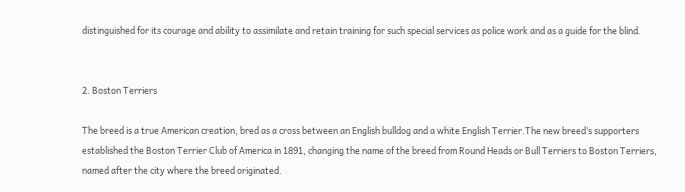distinguished for its courage and ability to assimilate and retain training for such special services as police work and as a guide for the blind.


2. Boston Terriers

The breed is a true American creation, bred as a cross between an English bulldog and a white English Terrier.The new breed’s supporters established the Boston Terrier Club of America in 1891, changing the name of the breed from Round Heads or Bull Terriers to Boston Terriers, named after the city where the breed originated.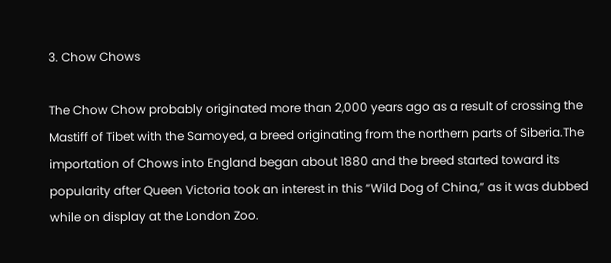3. Chow Chows

The Chow Chow probably originated more than 2,000 years ago as a result of crossing the Mastiff of Tibet with the Samoyed, a breed originating from the northern parts of Siberia.The importation of Chows into England began about 1880 and the breed started toward its popularity after Queen Victoria took an interest in this “Wild Dog of China,” as it was dubbed while on display at the London Zoo.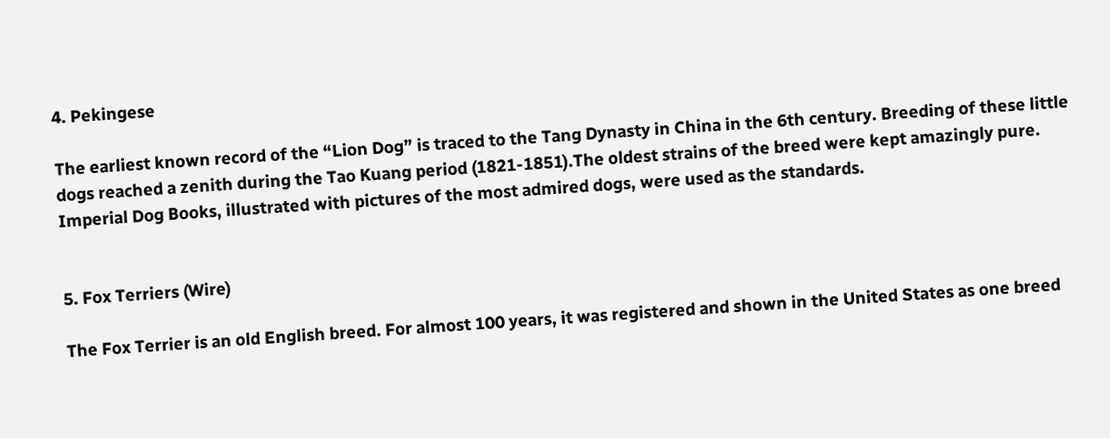4. Pekingese

The earliest known record of the “Lion Dog” is traced to the Tang Dynasty in China in the 6th century. Breeding of these little dogs reached a zenith during the Tao Kuang period (1821-1851).The oldest strains of the breed were kept amazingly pure. Imperial Dog Books, illustrated with pictures of the most admired dogs, were used as the standards.


5. Fox Terriers (Wire)

The Fox Terrier is an old English breed. For almost 100 years, it was registered and shown in the United States as one breed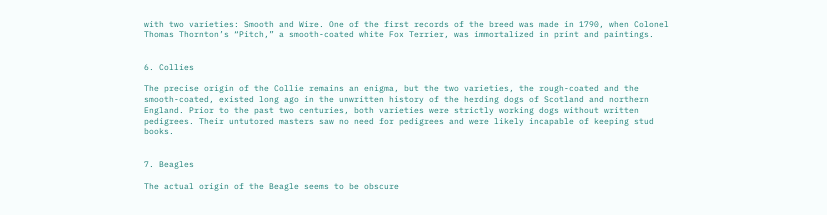with two varieties: Smooth and Wire. One of the first records of the breed was made in 1790, when Colonel Thomas Thornton’s “Pitch,” a smooth-coated white Fox Terrier, was immortalized in print and paintings.


6. Collies

The precise origin of the Collie remains an enigma, but the two varieties, the rough-coated and the smooth-coated, existed long ago in the unwritten history of the herding dogs of Scotland and northern England. Prior to the past two centuries, both varieties were strictly working dogs without written pedigrees. Their untutored masters saw no need for pedigrees and were likely incapable of keeping stud books.


7. Beagles

The actual origin of the Beagle seems to be obscure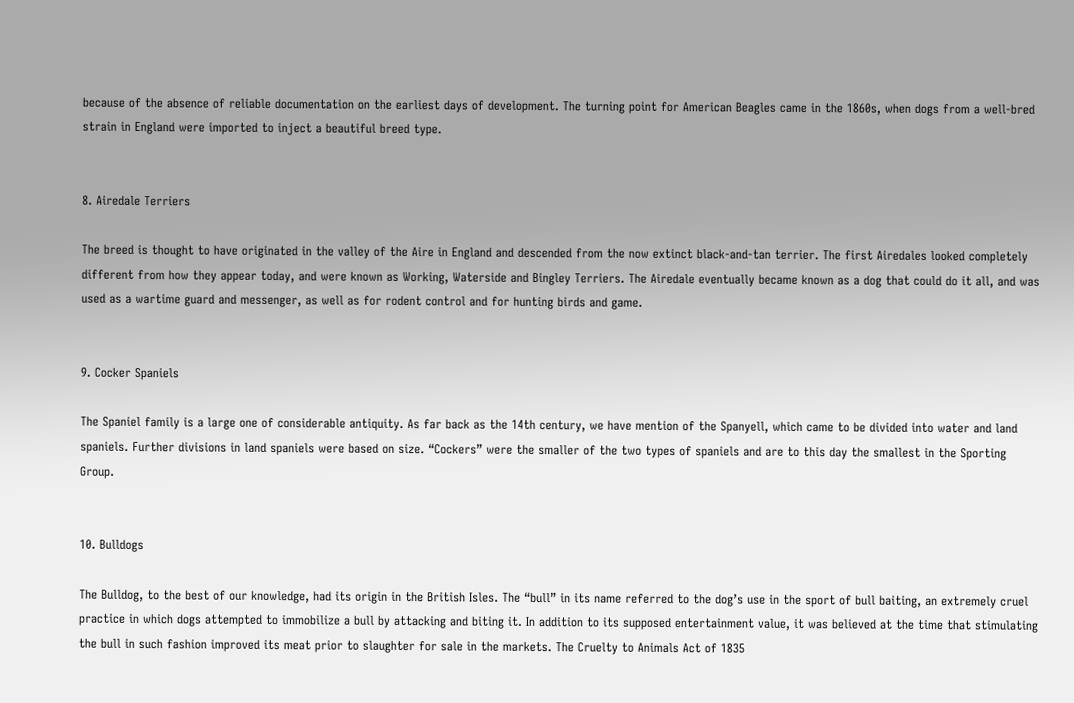because of the absence of reliable documentation on the earliest days of development. The turning point for American Beagles came in the 1860s, when dogs from a well-bred strain in England were imported to inject a beautiful breed type.


8. Airedale Terriers

The breed is thought to have originated in the valley of the Aire in England and descended from the now extinct black-and-tan terrier. The first Airedales looked completely different from how they appear today, and were known as Working, Waterside and Bingley Terriers. The Airedale eventually became known as a dog that could do it all, and was used as a wartime guard and messenger, as well as for rodent control and for hunting birds and game.


9. Cocker Spaniels

The Spaniel family is a large one of considerable antiquity. As far back as the 14th century, we have mention of the Spanyell, which came to be divided into water and land spaniels. Further divisions in land spaniels were based on size. “Cockers” were the smaller of the two types of spaniels and are to this day the smallest in the Sporting Group.


10. Bulldogs

The Bulldog, to the best of our knowledge, had its origin in the British Isles. The “bull” in its name referred to the dog’s use in the sport of bull baiting, an extremely cruel practice in which dogs attempted to immobilize a bull by attacking and biting it. In addition to its supposed entertainment value, it was believed at the time that stimulating the bull in such fashion improved its meat prior to slaughter for sale in the markets. The Cruelty to Animals Act of 1835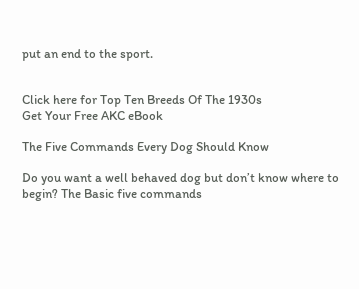put an end to the sport.


Click here for Top Ten Breeds Of The 1930s
Get Your Free AKC eBook

The Five Commands Every Dog Should Know

Do you want a well behaved dog but don’t know where to begin? The Basic five commands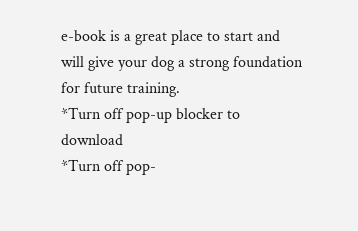e-book is a great place to start and will give your dog a strong foundation for future training.
*Turn off pop-up blocker to download
*Turn off pop-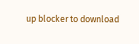up blocker to download